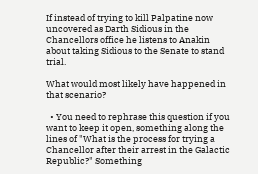If instead of trying to kill Palpatine now uncovered as Darth Sidious in the Chancellors office he listens to Anakin about taking Sidious to the Senate to stand trial.

What would most likely have happened in that scenario?

  • You need to rephrase this question if you want to keep it open, something along the lines of "What is the process for trying a Chancellor after their arrest in the Galactic Republic?" Something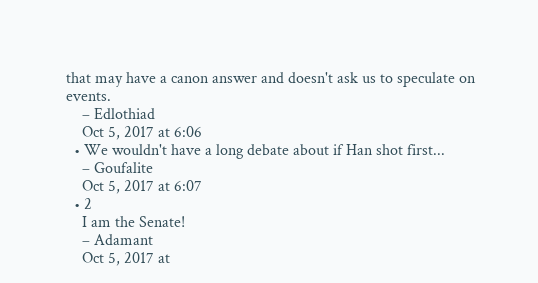that may have a canon answer and doesn't ask us to speculate on events.
    – Edlothiad
    Oct 5, 2017 at 6:06
  • We wouldn't have a long debate about if Han shot first...
    – Goufalite
    Oct 5, 2017 at 6:07
  • 2
    I am the Senate!
    – Adamant
    Oct 5, 2017 at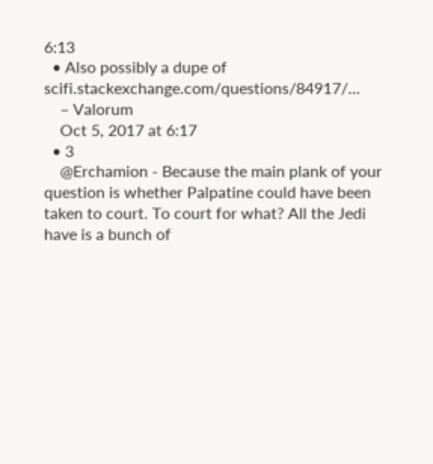6:13
  • Also possibly a dupe of scifi.stackexchange.com/questions/84917/…
    – Valorum
    Oct 5, 2017 at 6:17
  • 3
    @Erchamion - Because the main plank of your question is whether Palpatine could have been taken to court. To court for what? All the Jedi have is a bunch of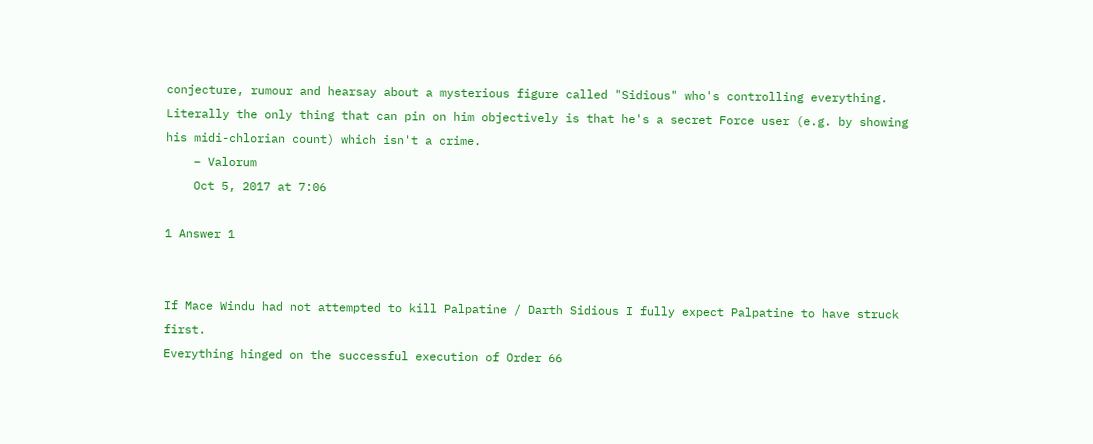conjecture, rumour and hearsay about a mysterious figure called "Sidious" who's controlling everything. Literally the only thing that can pin on him objectively is that he's a secret Force user (e.g. by showing his midi-chlorian count) which isn't a crime.
    – Valorum
    Oct 5, 2017 at 7:06

1 Answer 1


If Mace Windu had not attempted to kill Palpatine / Darth Sidious I fully expect Palpatine to have struck first.
Everything hinged on the successful execution of Order 66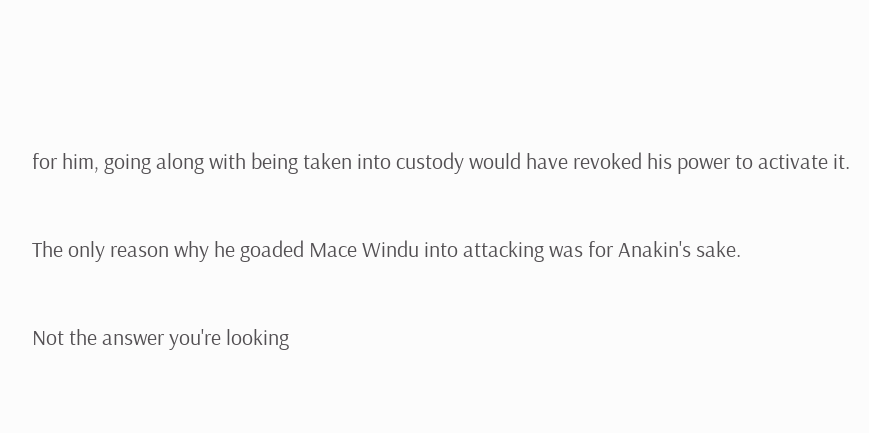for him, going along with being taken into custody would have revoked his power to activate it.

The only reason why he goaded Mace Windu into attacking was for Anakin's sake.

Not the answer you're looking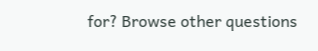for? Browse other questions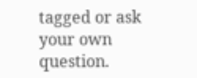tagged or ask your own question.